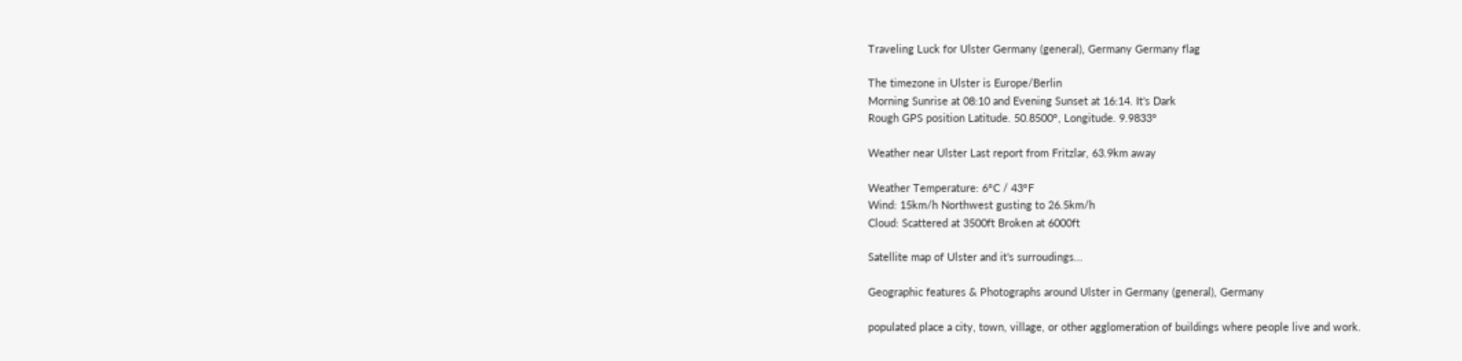Traveling Luck for Ulster Germany (general), Germany Germany flag

The timezone in Ulster is Europe/Berlin
Morning Sunrise at 08:10 and Evening Sunset at 16:14. It's Dark
Rough GPS position Latitude. 50.8500°, Longitude. 9.9833°

Weather near Ulster Last report from Fritzlar, 63.9km away

Weather Temperature: 6°C / 43°F
Wind: 15km/h Northwest gusting to 26.5km/h
Cloud: Scattered at 3500ft Broken at 6000ft

Satellite map of Ulster and it's surroudings...

Geographic features & Photographs around Ulster in Germany (general), Germany

populated place a city, town, village, or other agglomeration of buildings where people live and work.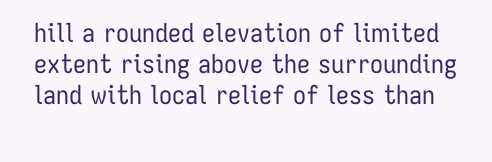hill a rounded elevation of limited extent rising above the surrounding land with local relief of less than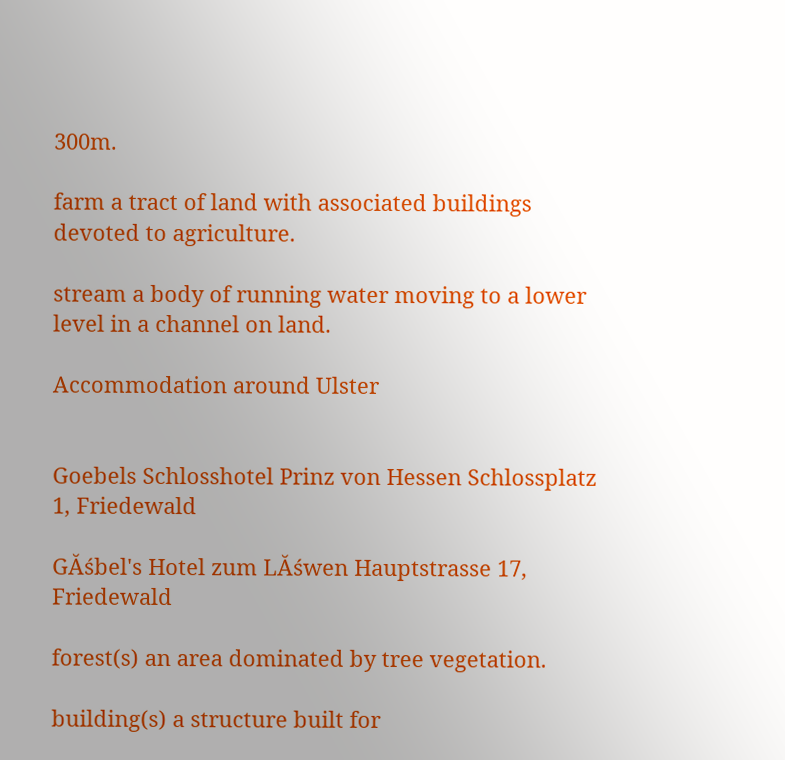300m.

farm a tract of land with associated buildings devoted to agriculture.

stream a body of running water moving to a lower level in a channel on land.

Accommodation around Ulster


Goebels Schlosshotel Prinz von Hessen Schlossplatz 1, Friedewald

GĂśbel's Hotel zum LĂśwen Hauptstrasse 17, Friedewald

forest(s) an area dominated by tree vegetation.

building(s) a structure built for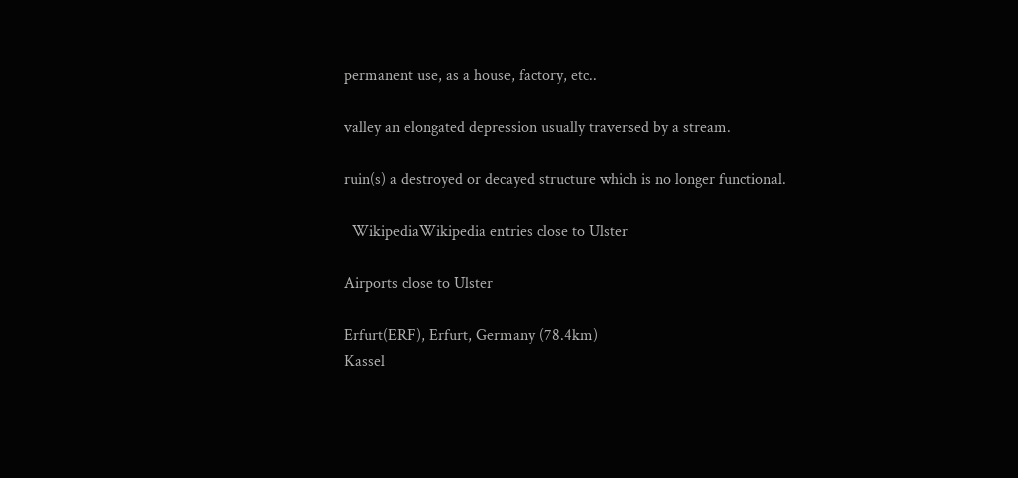permanent use, as a house, factory, etc..

valley an elongated depression usually traversed by a stream.

ruin(s) a destroyed or decayed structure which is no longer functional.

  WikipediaWikipedia entries close to Ulster

Airports close to Ulster

Erfurt(ERF), Erfurt, Germany (78.4km)
Kassel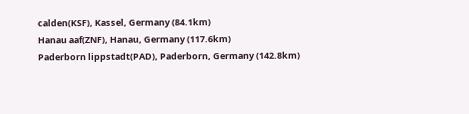calden(KSF), Kassel, Germany (84.1km)
Hanau aaf(ZNF), Hanau, Germany (117.6km)
Paderborn lippstadt(PAD), Paderborn, Germany (142.8km)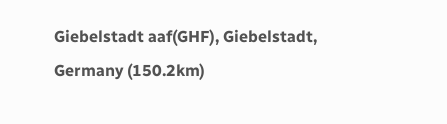Giebelstadt aaf(GHF), Giebelstadt, Germany (150.2km)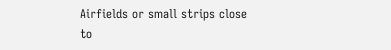Airfields or small strips close to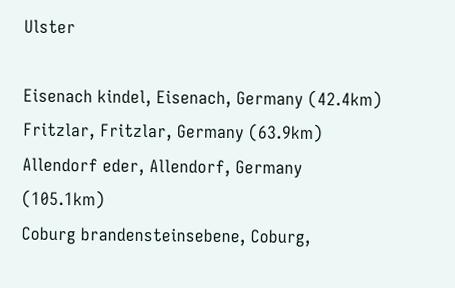Ulster

Eisenach kindel, Eisenach, Germany (42.4km)
Fritzlar, Fritzlar, Germany (63.9km)
Allendorf eder, Allendorf, Germany (105.1km)
Coburg brandensteinsebene, Coburg,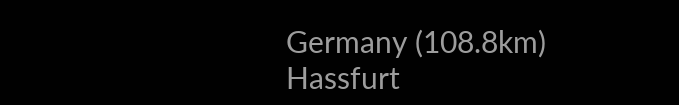Germany (108.8km)
Hassfurt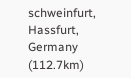schweinfurt, Hassfurt, Germany (112.7km)